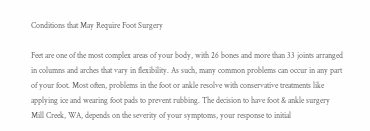Conditions that May Require Foot Surgery

Feet are one of the most complex areas of your body, with 26 bones and more than 33 joints arranged in columns and arches that vary in flexibility. As such, many common problems can occur in any part of your foot. Most often, problems in the foot or ankle resolve with conservative treatments like applying ice and wearing foot pads to prevent rubbing. The decision to have foot & ankle surgery Mill Creek, WA, depends on the severity of your symptoms, your response to initial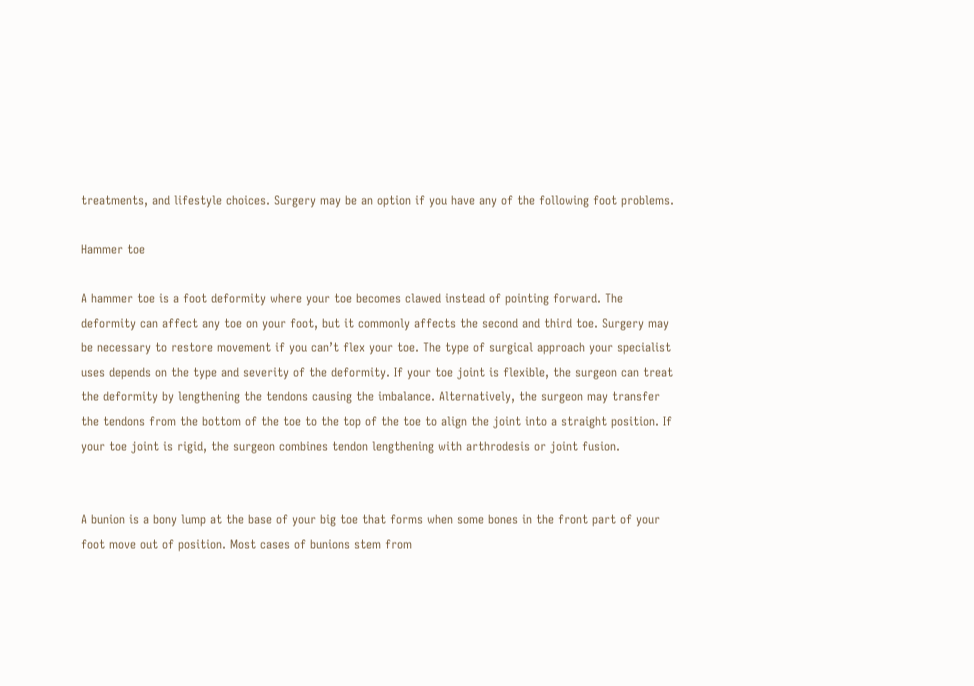treatments, and lifestyle choices. Surgery may be an option if you have any of the following foot problems.

Hammer toe

A hammer toe is a foot deformity where your toe becomes clawed instead of pointing forward. The deformity can affect any toe on your foot, but it commonly affects the second and third toe. Surgery may be necessary to restore movement if you can’t flex your toe. The type of surgical approach your specialist uses depends on the type and severity of the deformity. If your toe joint is flexible, the surgeon can treat the deformity by lengthening the tendons causing the imbalance. Alternatively, the surgeon may transfer the tendons from the bottom of the toe to the top of the toe to align the joint into a straight position. If your toe joint is rigid, the surgeon combines tendon lengthening with arthrodesis or joint fusion.


A bunion is a bony lump at the base of your big toe that forms when some bones in the front part of your foot move out of position. Most cases of bunions stem from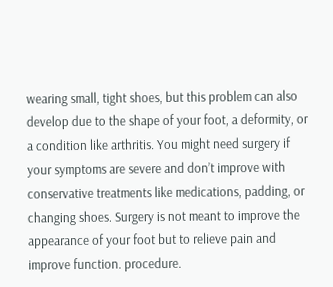wearing small, tight shoes, but this problem can also develop due to the shape of your foot, a deformity, or a condition like arthritis. You might need surgery if your symptoms are severe and don’t improve with conservative treatments like medications, padding, or changing shoes. Surgery is not meant to improve the appearance of your foot but to relieve pain and improve function. procedure.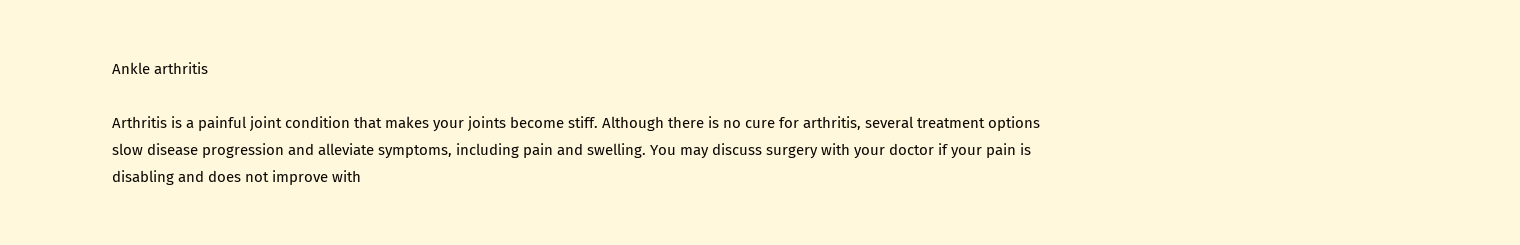Ankle arthritis

Arthritis is a painful joint condition that makes your joints become stiff. Although there is no cure for arthritis, several treatment options slow disease progression and alleviate symptoms, including pain and swelling. You may discuss surgery with your doctor if your pain is disabling and does not improve with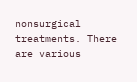nonsurgical treatments. There are various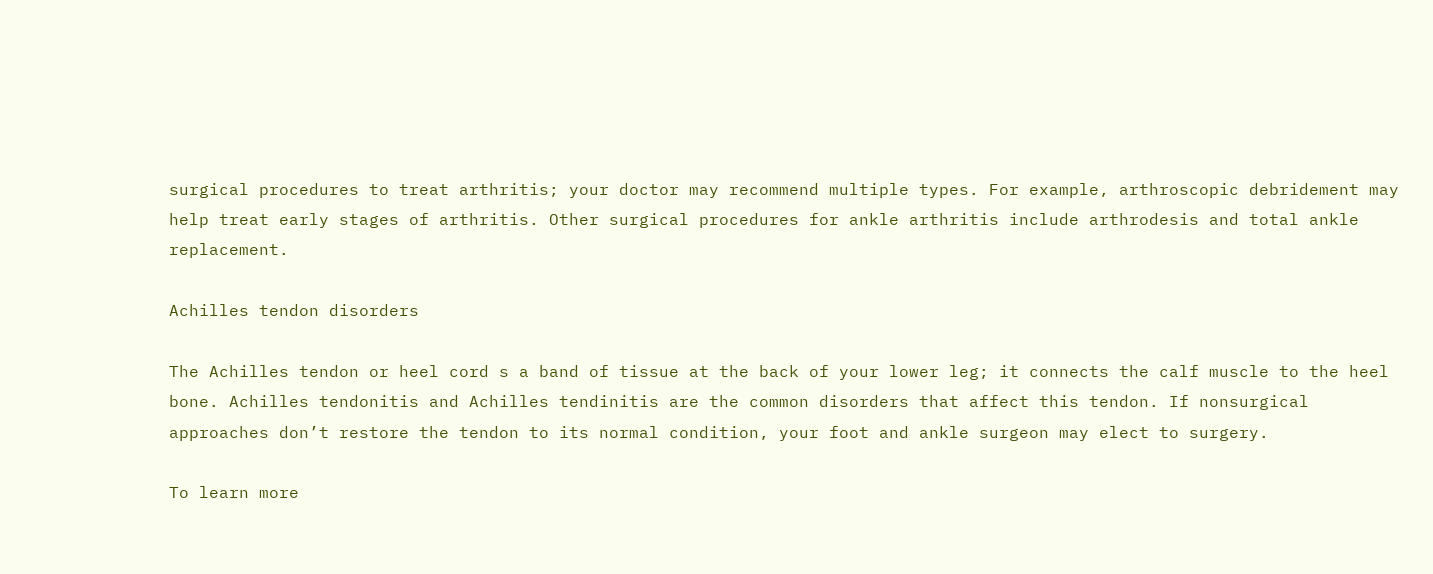surgical procedures to treat arthritis; your doctor may recommend multiple types. For example, arthroscopic debridement may help treat early stages of arthritis. Other surgical procedures for ankle arthritis include arthrodesis and total ankle replacement.

Achilles tendon disorders

The Achilles tendon or heel cord s a band of tissue at the back of your lower leg; it connects the calf muscle to the heel bone. Achilles tendonitis and Achilles tendinitis are the common disorders that affect this tendon. If nonsurgical approaches don’t restore the tendon to its normal condition, your foot and ankle surgeon may elect to surgery.

To learn more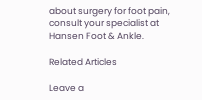about surgery for foot pain, consult your specialist at Hansen Foot & Ankle.

Related Articles

Leave a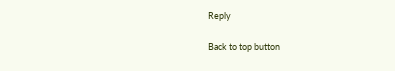Reply

Back to top button